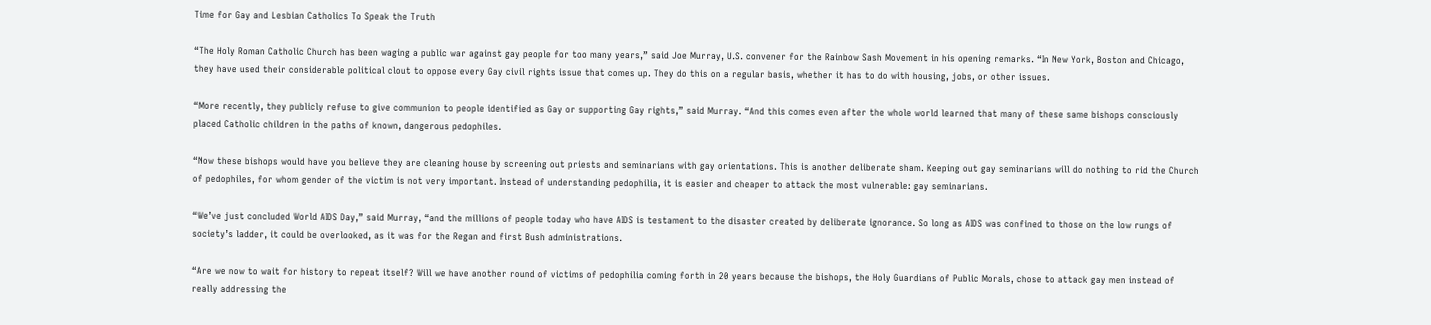Time for Gay and Lesbian Catholics To Speak the Truth

“The Holy Roman Catholic Church has been waging a public war against gay people for too many years,” said Joe Murray, U.S. convener for the Rainbow Sash Movement in his opening remarks. “In New York, Boston and Chicago, they have used their considerable political clout to oppose every Gay civil rights issue that comes up. They do this on a regular basis, whether it has to do with housing, jobs, or other issues.

“More recently, they publicly refuse to give communion to people identified as Gay or supporting Gay rights,” said Murray. “And this comes even after the whole world learned that many of these same bishops consciously placed Catholic children in the paths of known, dangerous pedophiles.

“Now these bishops would have you believe they are cleaning house by screening out priests and seminarians with gay orientations. This is another deliberate sham. Keeping out gay seminarians will do nothing to rid the Church of pedophiles, for whom gender of the victim is not very important. Instead of understanding pedophilia, it is easier and cheaper to attack the most vulnerable: gay seminarians.

“We’ve just concluded World AIDS Day,” said Murray, “and the millions of people today who have AIDS is testament to the disaster created by deliberate ignorance. So long as AIDS was confined to those on the low rungs of society’s ladder, it could be overlooked, as it was for the Regan and first Bush administrations.

“Are we now to wait for history to repeat itself? Will we have another round of victims of pedophilia coming forth in 20 years because the bishops, the Holy Guardians of Public Morals, chose to attack gay men instead of really addressing the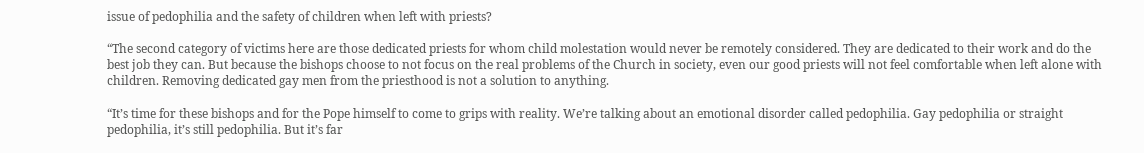issue of pedophilia and the safety of children when left with priests?

“The second category of victims here are those dedicated priests for whom child molestation would never be remotely considered. They are dedicated to their work and do the best job they can. But because the bishops choose to not focus on the real problems of the Church in society, even our good priests will not feel comfortable when left alone with children. Removing dedicated gay men from the priesthood is not a solution to anything.

“It’s time for these bishops and for the Pope himself to come to grips with reality. We’re talking about an emotional disorder called pedophilia. Gay pedophilia or straight pedophilia, it’s still pedophilia. But it’s far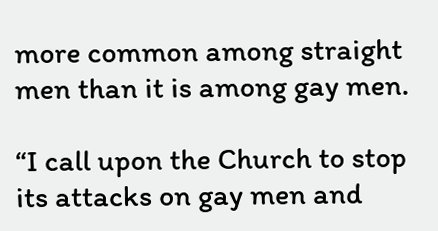more common among straight men than it is among gay men.

“I call upon the Church to stop its attacks on gay men and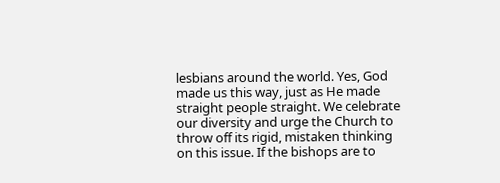lesbians around the world. Yes, God made us this way, just as He made straight people straight. We celebrate our diversity and urge the Church to throw off its rigid, mistaken thinking on this issue. If the bishops are to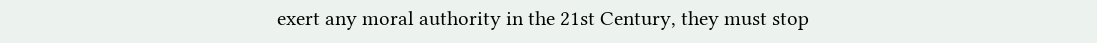exert any moral authority in the 21st Century, they must stop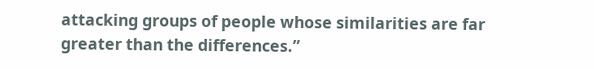attacking groups of people whose similarities are far greater than the differences.”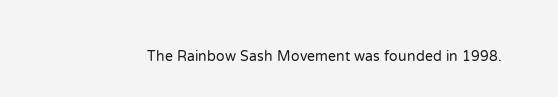The Rainbow Sash Movement was founded in 1998.